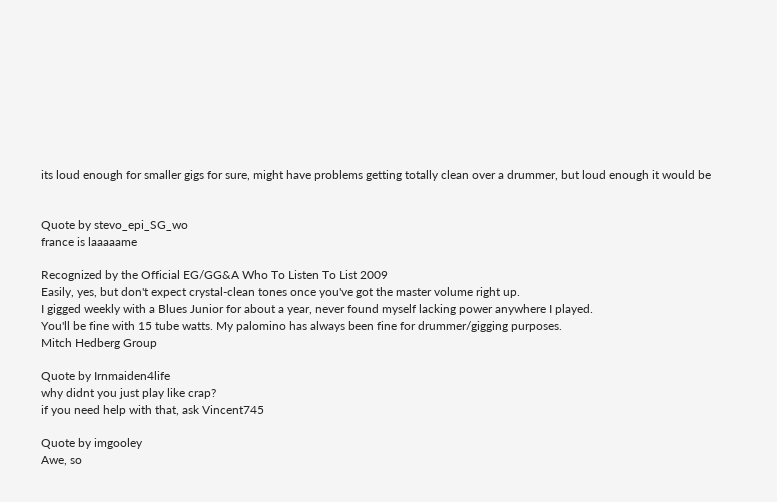its loud enough for smaller gigs for sure, might have problems getting totally clean over a drummer, but loud enough it would be


Quote by stevo_epi_SG_wo
france is laaaaame

Recognized by the Official EG/GG&A Who To Listen To List 2009
Easily, yes, but don't expect crystal-clean tones once you've got the master volume right up.
I gigged weekly with a Blues Junior for about a year, never found myself lacking power anywhere I played.
You'll be fine with 15 tube watts. My palomino has always been fine for drummer/gigging purposes.
Mitch Hedberg Group

Quote by Irnmaiden4life
why didnt you just play like crap?
if you need help with that, ask Vincent745

Quote by imgooley
Awe, so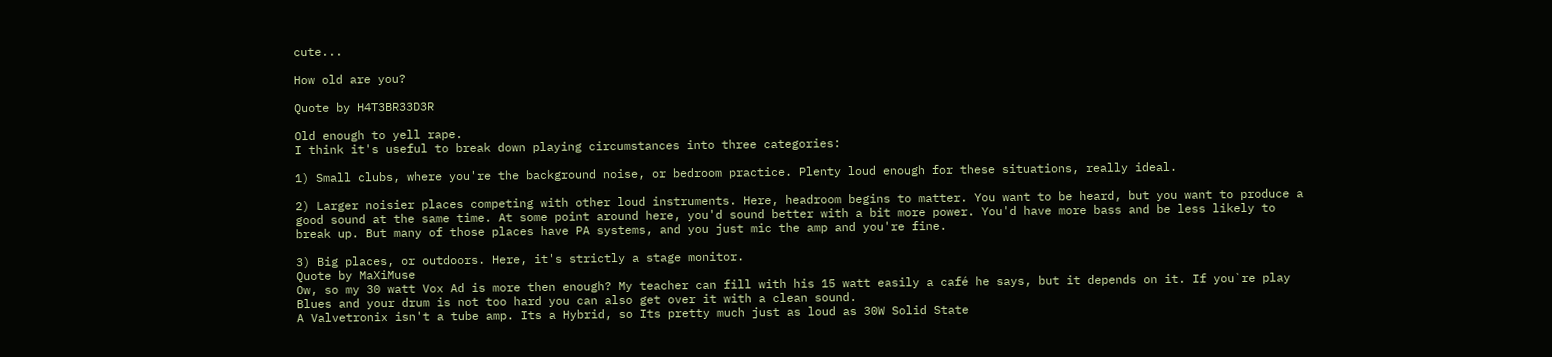cute...

How old are you?

Quote by H4T3BR33D3R

Old enough to yell rape.
I think it's useful to break down playing circumstances into three categories:

1) Small clubs, where you're the background noise, or bedroom practice. Plenty loud enough for these situations, really ideal.

2) Larger noisier places competing with other loud instruments. Here, headroom begins to matter. You want to be heard, but you want to produce a good sound at the same time. At some point around here, you'd sound better with a bit more power. You'd have more bass and be less likely to break up. But many of those places have PA systems, and you just mic the amp and you're fine.

3) Big places, or outdoors. Here, it's strictly a stage monitor.
Quote by MaXiMuse
Ow, so my 30 watt Vox Ad is more then enough? My teacher can fill with his 15 watt easily a café he says, but it depends on it. If you`re play Blues and your drum is not too hard you can also get over it with a clean sound.
A Valvetronix isn't a tube amp. Its a Hybrid, so Its pretty much just as loud as 30W Solid State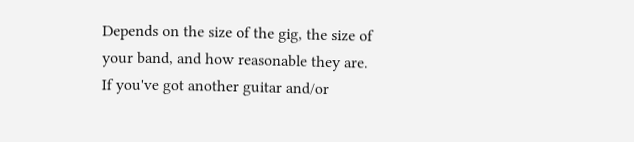Depends on the size of the gig, the size of your band, and how reasonable they are. If you've got another guitar and/or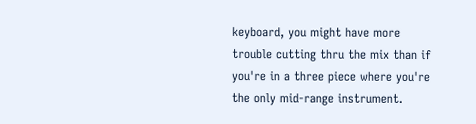keyboard, you might have more trouble cutting thru the mix than if you're in a three piece where you're the only mid-range instrument.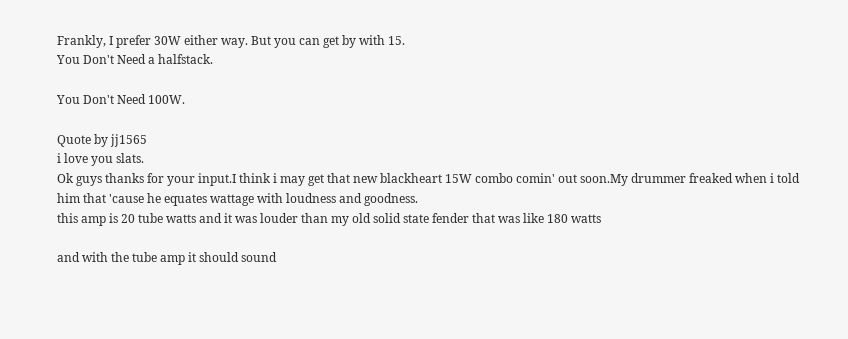Frankly, I prefer 30W either way. But you can get by with 15.
You Don't Need a halfstack.

You Don't Need 100W.

Quote by jj1565
i love you slats.
Ok guys thanks for your input.I think i may get that new blackheart 15W combo comin' out soon.My drummer freaked when i told him that 'cause he equates wattage with loudness and goodness.
this amp is 20 tube watts and it was louder than my old solid state fender that was like 180 watts

and with the tube amp it should sound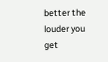better the louder you get